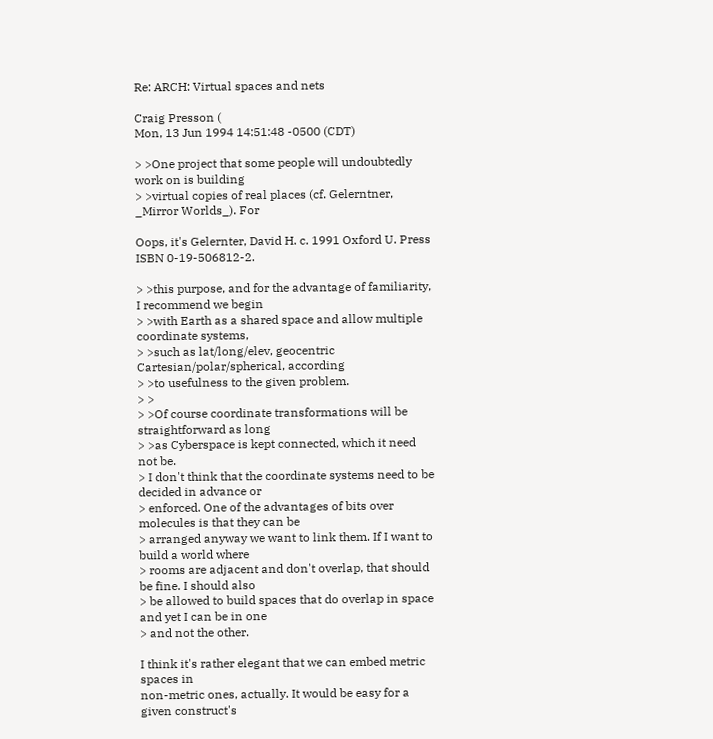Re: ARCH: Virtual spaces and nets

Craig Presson (
Mon, 13 Jun 1994 14:51:48 -0500 (CDT)

> >One project that some people will undoubtedly work on is building
> >virtual copies of real places (cf. Gelerntner, _Mirror Worlds_). For

Oops, it's Gelernter, David H. c. 1991 Oxford U. Press ISBN 0-19-506812-2.

> >this purpose, and for the advantage of familiarity, I recommend we begin
> >with Earth as a shared space and allow multiple coordinate systems,
> >such as lat/long/elev, geocentric Cartesian/polar/spherical, according
> >to usefulness to the given problem.
> >
> >Of course coordinate transformations will be straightforward as long
> >as Cyberspace is kept connected, which it need not be.
> I don't think that the coordinate systems need to be decided in advance or
> enforced. One of the advantages of bits over molecules is that they can be
> arranged anyway we want to link them. If I want to build a world where
> rooms are adjacent and don't overlap, that should be fine. I should also
> be allowed to build spaces that do overlap in space and yet I can be in one
> and not the other.

I think it's rather elegant that we can embed metric spaces in
non-metric ones, actually. It would be easy for a given construct's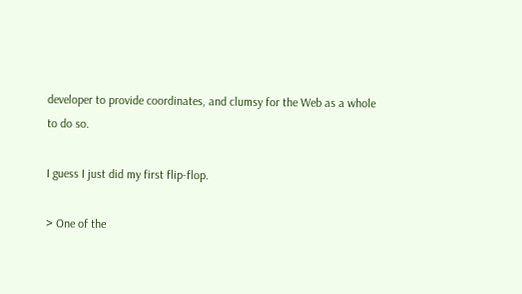developer to provide coordinates, and clumsy for the Web as a whole
to do so.

I guess I just did my first flip-flop.

> One of the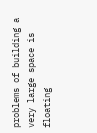problems of building a very large space is floating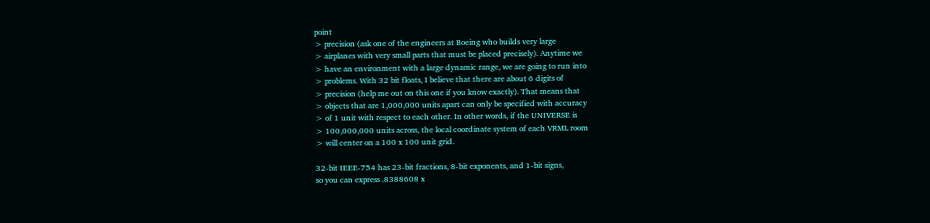point
> precision (ask one of the engineers at Boeing who builds very large
> airplanes with very small parts that must be placed precisely). Anytime we
> have an environment with a large dynamic range, we are going to run into
> problems. With 32 bit floats, I believe that there are about 6 digits of
> precision (help me out on this one if you know exactly). That means that
> objects that are 1,000,000 units apart can only be specified with accuracy
> of 1 unit with respect to each other. In other words, if the UNIVERSE is
> 100,000,000 units across, the local coordinate system of each VRML room
> will center on a 100 x 100 unit grid.

32-bit IEEE-754 has 23-bit fractions, 8-bit exponents, and 1-bit signs,
so you can express .8388608 x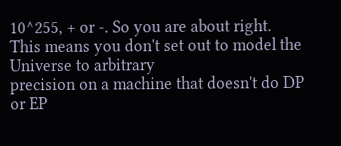10^255, + or -. So you are about right.
This means you don't set out to model the Universe to arbitrary
precision on a machine that doesn't do DP or EP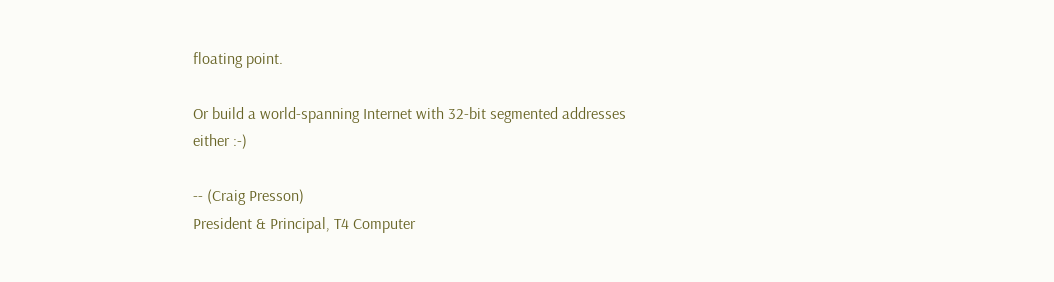floating point.

Or build a world-spanning Internet with 32-bit segmented addresses
either :-)

-- (Craig Presson)
President & Principal, T4 Computer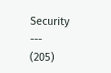Security ---
(205)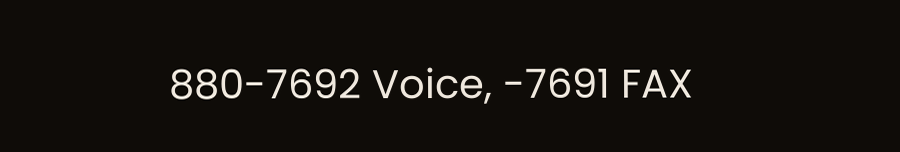880-7692 Voice, -7691 FAX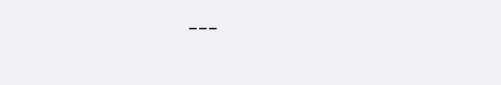---